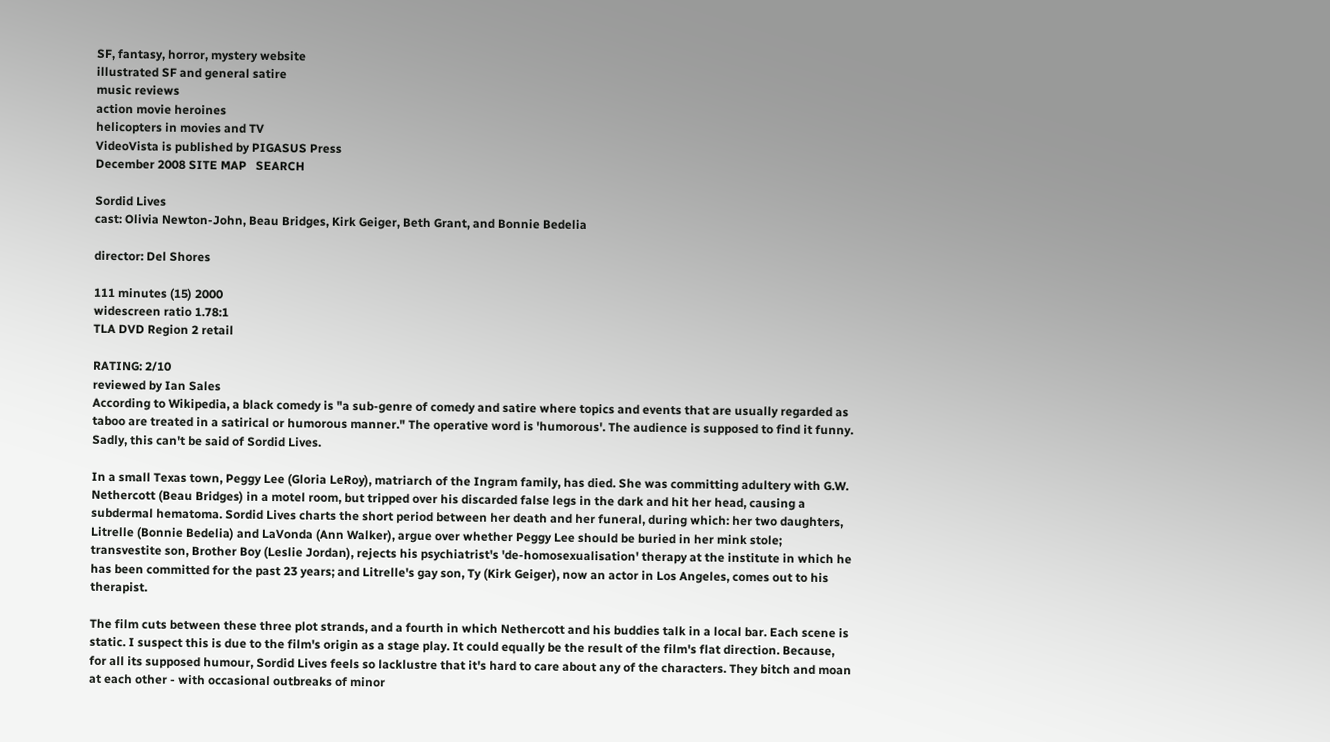SF, fantasy, horror, mystery website
illustrated SF and general satire
music reviews
action movie heroines
helicopters in movies and TV
VideoVista is published by PIGASUS Press
December 2008 SITE MAP   SEARCH

Sordid Lives
cast: Olivia Newton-John, Beau Bridges, Kirk Geiger, Beth Grant, and Bonnie Bedelia

director: Del Shores

111 minutes (15) 2000
widescreen ratio 1.78:1
TLA DVD Region 2 retail

RATING: 2/10
reviewed by Ian Sales
According to Wikipedia, a black comedy is "a sub-genre of comedy and satire where topics and events that are usually regarded as taboo are treated in a satirical or humorous manner." The operative word is 'humorous'. The audience is supposed to find it funny. Sadly, this can't be said of Sordid Lives.

In a small Texas town, Peggy Lee (Gloria LeRoy), matriarch of the Ingram family, has died. She was committing adultery with G.W. Nethercott (Beau Bridges) in a motel room, but tripped over his discarded false legs in the dark and hit her head, causing a subdermal hematoma. Sordid Lives charts the short period between her death and her funeral, during which: her two daughters, Litrelle (Bonnie Bedelia) and LaVonda (Ann Walker), argue over whether Peggy Lee should be buried in her mink stole; transvestite son, Brother Boy (Leslie Jordan), rejects his psychiatrist's 'de-homosexualisation' therapy at the institute in which he has been committed for the past 23 years; and Litrelle's gay son, Ty (Kirk Geiger), now an actor in Los Angeles, comes out to his therapist.

The film cuts between these three plot strands, and a fourth in which Nethercott and his buddies talk in a local bar. Each scene is static. I suspect this is due to the film's origin as a stage play. It could equally be the result of the film's flat direction. Because, for all its supposed humour, Sordid Lives feels so lacklustre that it's hard to care about any of the characters. They bitch and moan at each other - with occasional outbreaks of minor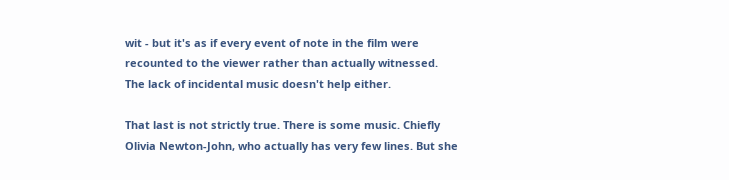wit - but it's as if every event of note in the film were recounted to the viewer rather than actually witnessed. The lack of incidental music doesn't help either.

That last is not strictly true. There is some music. Chiefly Olivia Newton-John, who actually has very few lines. But she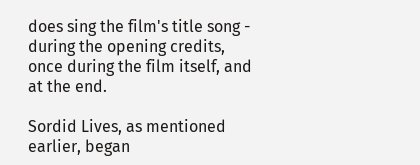does sing the film's title song - during the opening credits, once during the film itself, and at the end.

Sordid Lives, as mentioned earlier, began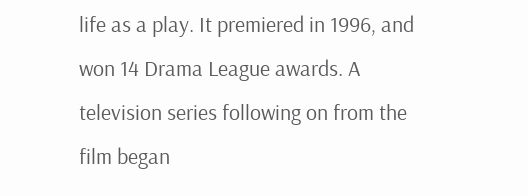life as a play. It premiered in 1996, and won 14 Drama League awards. A television series following on from the film began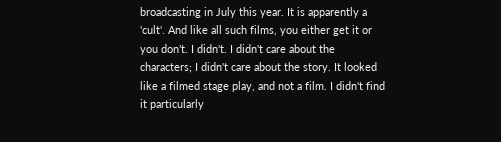broadcasting in July this year. It is apparently a 'cult'. And like all such films, you either get it or you don't. I didn't. I didn't care about the characters; I didn't care about the story. It looked like a filmed stage play, and not a film. I didn't find it particularly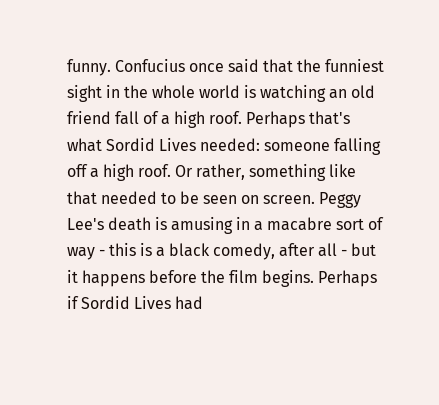funny. Confucius once said that the funniest sight in the whole world is watching an old friend fall of a high roof. Perhaps that's what Sordid Lives needed: someone falling off a high roof. Or rather, something like that needed to be seen on screen. Peggy Lee's death is amusing in a macabre sort of way - this is a black comedy, after all - but it happens before the film begins. Perhaps if Sordid Lives had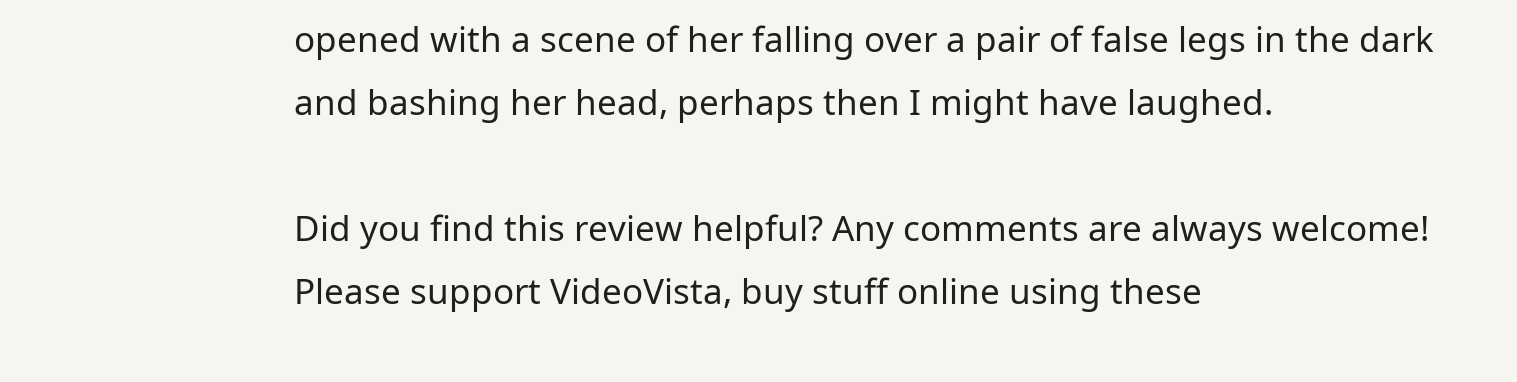opened with a scene of her falling over a pair of false legs in the dark and bashing her head, perhaps then I might have laughed.

Did you find this review helpful? Any comments are always welcome!
Please support VideoVista, buy stuff online using these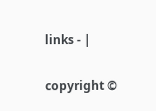links - |

copyright ©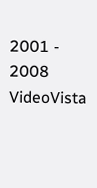2001 - 2008 VideoVista